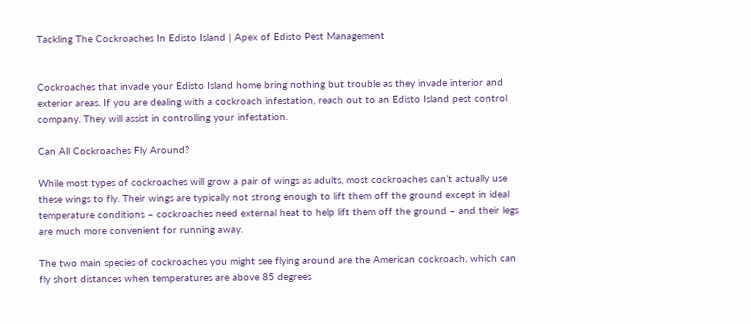Tackling The Cockroaches In Edisto Island | Apex of Edisto Pest Management


Cockroaches that invade your Edisto Island home bring nothing but trouble as they invade interior and exterior areas. If you are dealing with a cockroach infestation, reach out to an Edisto Island pest control company. They will assist in controlling your infestation.

Can All Cockroaches Fly Around?

While most types of cockroaches will grow a pair of wings as adults, most cockroaches can’t actually use these wings to fly. Their wings are typically not strong enough to lift them off the ground except in ideal temperature conditions – cockroaches need external heat to help lift them off the ground – and their legs are much more convenient for running away.

The two main species of cockroaches you might see flying around are the American cockroach, which can fly short distances when temperatures are above 85 degrees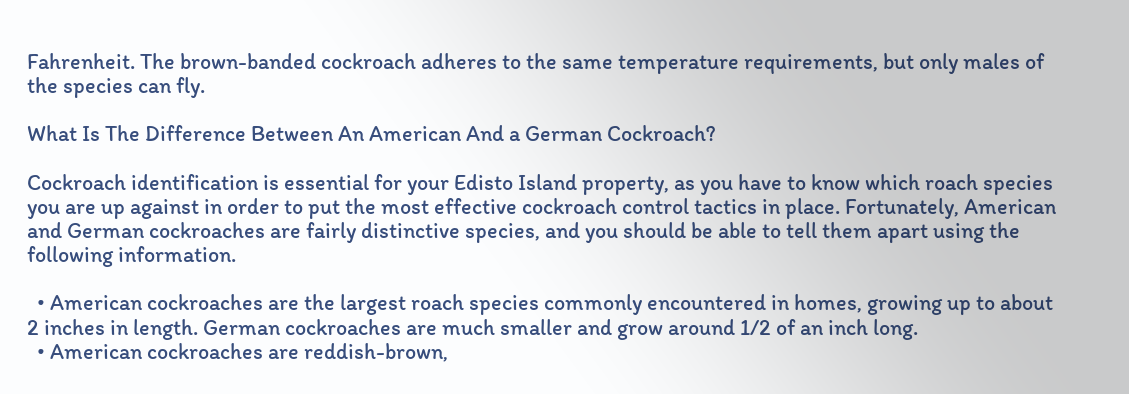Fahrenheit. The brown-banded cockroach adheres to the same temperature requirements, but only males of the species can fly.

What Is The Difference Between An American And a German Cockroach?

Cockroach identification is essential for your Edisto Island property, as you have to know which roach species you are up against in order to put the most effective cockroach control tactics in place. Fortunately, American and German cockroaches are fairly distinctive species, and you should be able to tell them apart using the following information.

  • American cockroaches are the largest roach species commonly encountered in homes, growing up to about 2 inches in length. German cockroaches are much smaller and grow around 1/2 of an inch long.
  • American cockroaches are reddish-brown,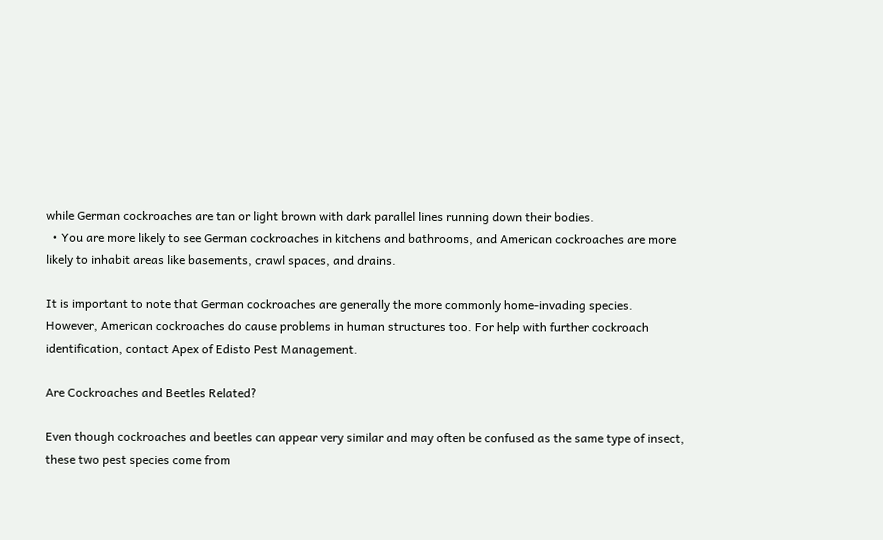while German cockroaches are tan or light brown with dark parallel lines running down their bodies.
  • You are more likely to see German cockroaches in kitchens and bathrooms, and American cockroaches are more likely to inhabit areas like basements, crawl spaces, and drains.

It is important to note that German cockroaches are generally the more commonly home-invading species. However, American cockroaches do cause problems in human structures too. For help with further cockroach identification, contact Apex of Edisto Pest Management.

Are Cockroaches and Beetles Related?

Even though cockroaches and beetles can appear very similar and may often be confused as the same type of insect, these two pest species come from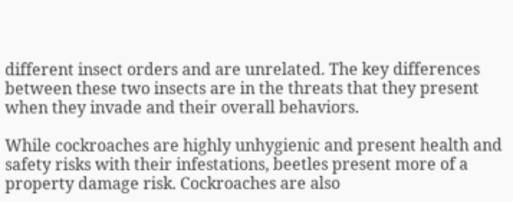different insect orders and are unrelated. The key differences between these two insects are in the threats that they present when they invade and their overall behaviors.

While cockroaches are highly unhygienic and present health and safety risks with their infestations, beetles present more of a property damage risk. Cockroaches are also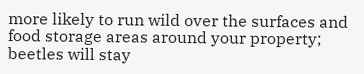more likely to run wild over the surfaces and food storage areas around your property; beetles will stay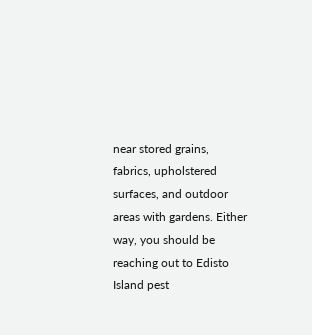near stored grains, fabrics, upholstered surfaces, and outdoor areas with gardens. Either way, you should be reaching out to Edisto Island pest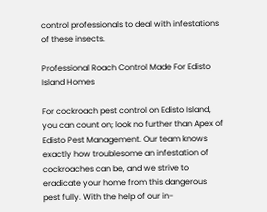control professionals to deal with infestations of these insects.

Professional Roach Control Made For Edisto Island Homes

For cockroach pest control on Edisto Island, you can count on; look no further than Apex of Edisto Pest Management. Our team knows exactly how troublesome an infestation of cockroaches can be, and we strive to eradicate your home from this dangerous pest fully. With the help of our in-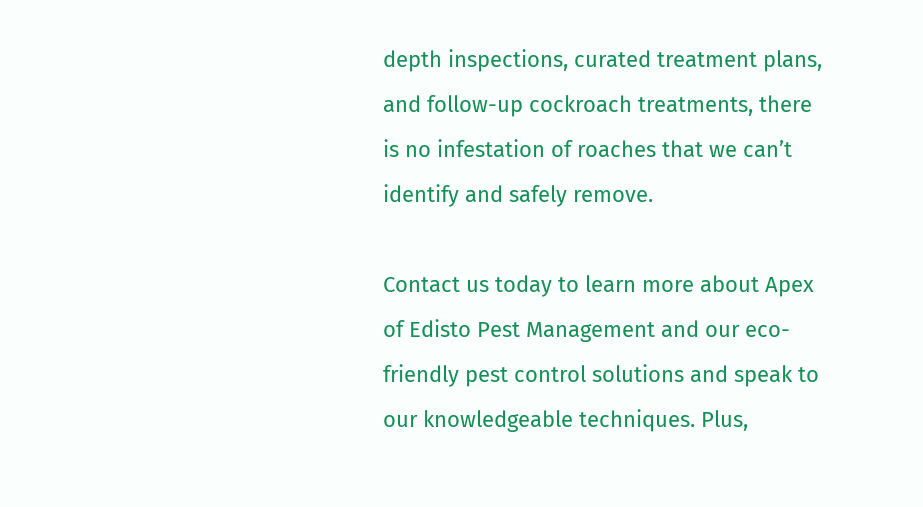depth inspections, curated treatment plans, and follow-up cockroach treatments, there is no infestation of roaches that we can’t identify and safely remove.

Contact us today to learn more about Apex of Edisto Pest Management and our eco-friendly pest control solutions and speak to our knowledgeable techniques. Plus,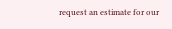request an estimate for our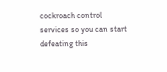cockroach control services so you can start defeating this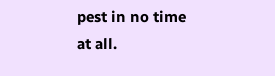pest in no time at all.